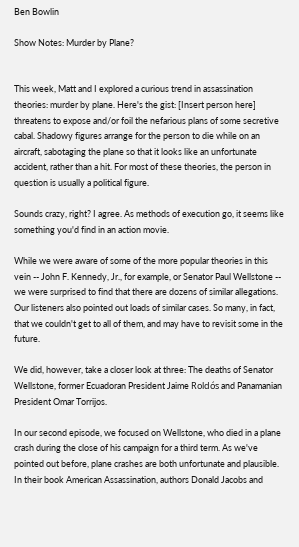Ben Bowlin

Show Notes: Murder by Plane?


This week, Matt and I explored a curious trend in assassination theories: murder by plane. Here's the gist: [Insert person here] threatens to expose and/or foil the nefarious plans of some secretive cabal. Shadowy figures arrange for the person to die while on an aircraft, sabotaging the plane so that it looks like an unfortunate accident, rather than a hit. For most of these theories, the person in question is usually a political figure.

Sounds crazy, right? I agree. As methods of execution go, it seems like something you'd find in an action movie.

While we were aware of some of the more popular theories in this vein -- John F. Kennedy, Jr., for example, or Senator Paul Wellstone -- we were surprised to find that there are dozens of similar allegations. Our listeners also pointed out loads of similar cases. So many, in fact, that we couldn't get to all of them, and may have to revisit some in the future.

We did, however, take a closer look at three: The deaths of Senator Wellstone, former Ecuadoran President Jaime Roldós and Panamanian President Omar Torrijos.

In our second episode, we focused on Wellstone, who died in a plane crash during the close of his campaign for a third term. As we've pointed out before, plane crashes are both unfortunate and plausible. In their book American Assassination, authors Donald Jacobs and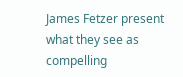James Fetzer present what they see as compelling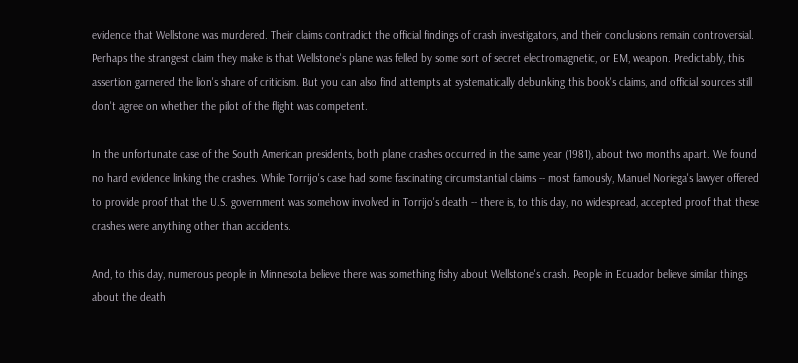evidence that Wellstone was murdered. Their claims contradict the official findings of crash investigators, and their conclusions remain controversial. Perhaps the strangest claim they make is that Wellstone's plane was felled by some sort of secret electromagnetic, or EM, weapon. Predictably, this assertion garnered the lion's share of criticism. But you can also find attempts at systematically debunking this book's claims, and official sources still don't agree on whether the pilot of the flight was competent.

In the unfortunate case of the South American presidents, both plane crashes occurred in the same year (1981), about two months apart. We found no hard evidence linking the crashes. While Torrijo's case had some fascinating circumstantial claims -- most famously, Manuel Noriega's lawyer offered to provide proof that the U.S. government was somehow involved in Torrijo's death -- there is, to this day, no widespread, accepted proof that these crashes were anything other than accidents.

And, to this day, numerous people in Minnesota believe there was something fishy about Wellstone's crash. People in Ecuador believe similar things about the death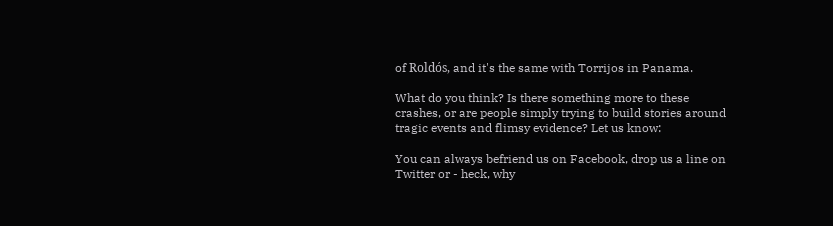of Roldós, and it's the same with Torrijos in Panama.

What do you think? Is there something more to these crashes, or are people simply trying to build stories around tragic events and flimsy evidence? Let us know:

You can always befriend us on Facebook, drop us a line on Twitter or - heck, why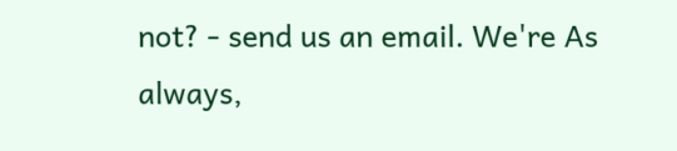not? - send us an email. We're As always,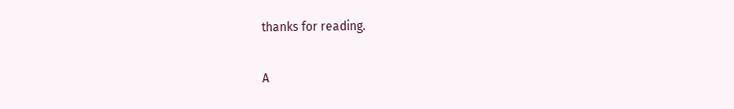thanks for reading.

A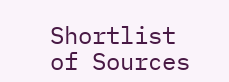Shortlist of Sources